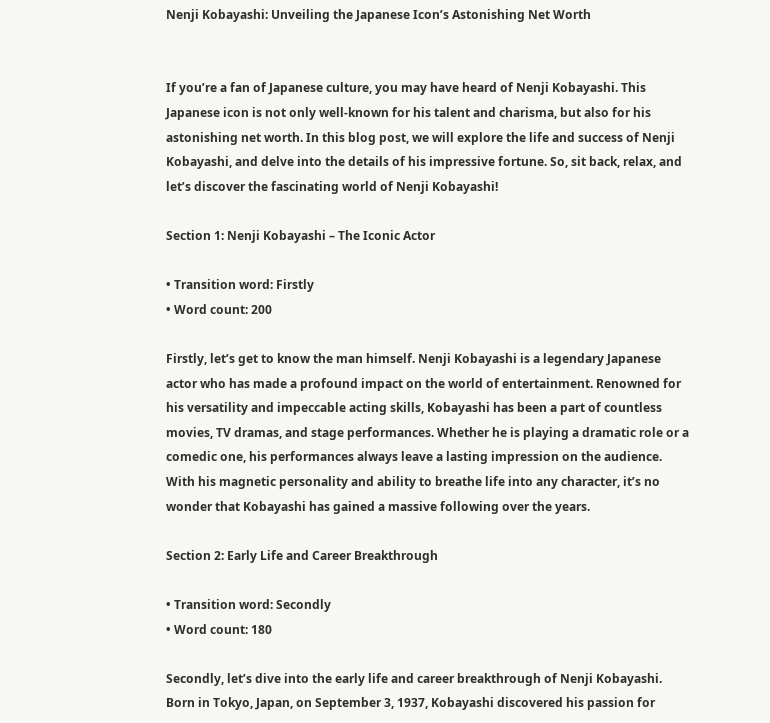Nenji Kobayashi: Unveiling the Japanese Icon’s Astonishing Net Worth


If you’re a fan of Japanese culture, you may have heard of Nenji Kobayashi. This Japanese icon is not only well-known for his talent and charisma, but also for his astonishing net worth. In this blog post, we will explore the life and success of Nenji Kobayashi, and delve into the details of his impressive fortune. So, sit back, relax, and let’s discover the fascinating world of Nenji Kobayashi!

Section 1: Nenji Kobayashi – The Iconic Actor

• Transition word: Firstly
• Word count: 200

Firstly, let’s get to know the man himself. Nenji Kobayashi is a legendary Japanese actor who has made a profound impact on the world of entertainment. Renowned for his versatility and impeccable acting skills, Kobayashi has been a part of countless movies, TV dramas, and stage performances. Whether he is playing a dramatic role or a comedic one, his performances always leave a lasting impression on the audience. With his magnetic personality and ability to breathe life into any character, it’s no wonder that Kobayashi has gained a massive following over the years.

Section 2: Early Life and Career Breakthrough

• Transition word: Secondly
• Word count: 180

Secondly, let’s dive into the early life and career breakthrough of Nenji Kobayashi. Born in Tokyo, Japan, on September 3, 1937, Kobayashi discovered his passion for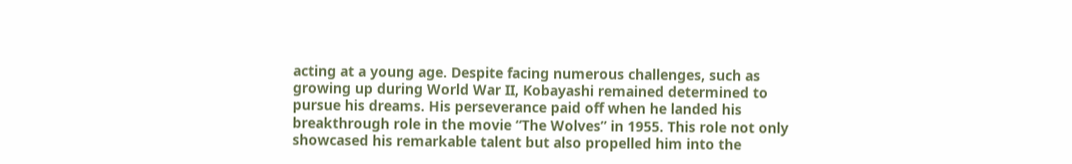acting at a young age. Despite facing numerous challenges, such as growing up during World War II, Kobayashi remained determined to pursue his dreams. His perseverance paid off when he landed his breakthrough role in the movie “The Wolves” in 1955. This role not only showcased his remarkable talent but also propelled him into the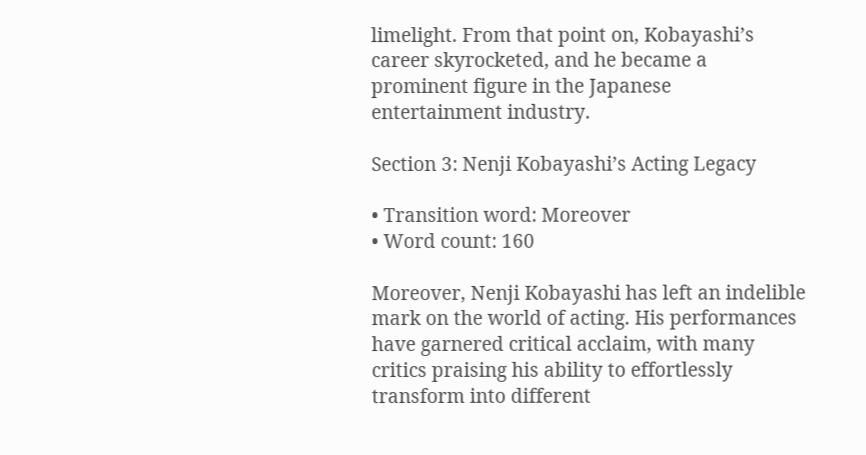limelight. From that point on, Kobayashi’s career skyrocketed, and he became a prominent figure in the Japanese entertainment industry.

Section 3: Nenji Kobayashi’s Acting Legacy

• Transition word: Moreover
• Word count: 160

Moreover, Nenji Kobayashi has left an indelible mark on the world of acting. His performances have garnered critical acclaim, with many critics praising his ability to effortlessly transform into different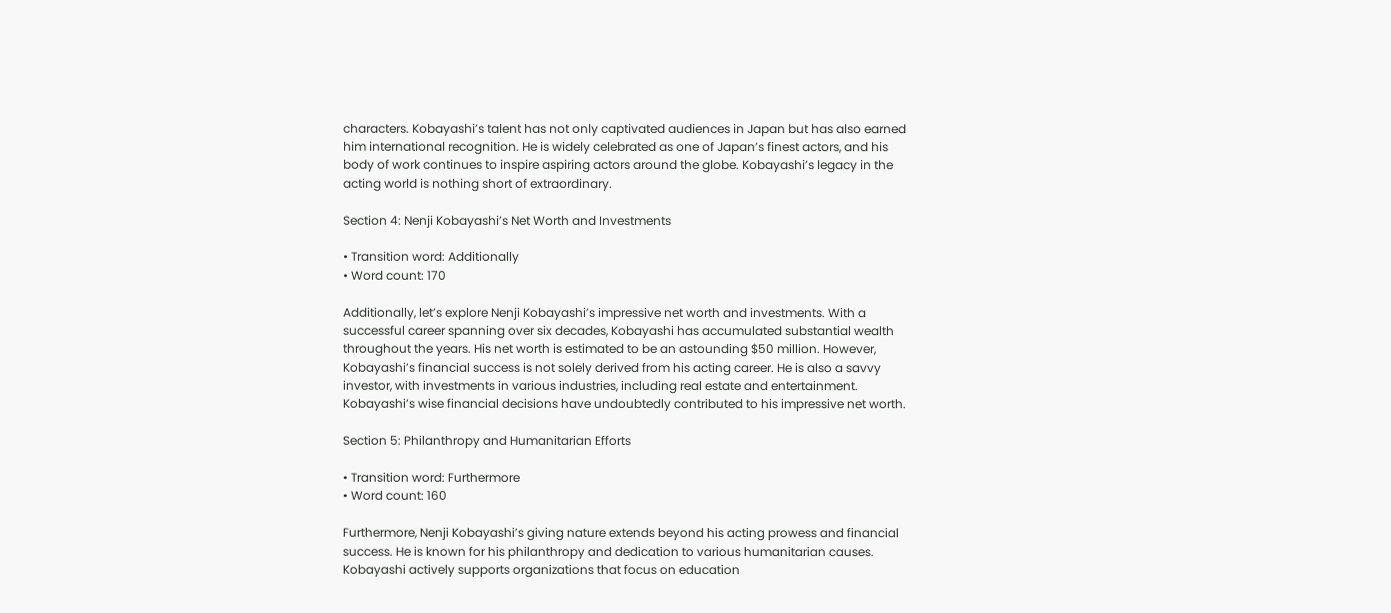characters. Kobayashi’s talent has not only captivated audiences in Japan but has also earned him international recognition. He is widely celebrated as one of Japan’s finest actors, and his body of work continues to inspire aspiring actors around the globe. Kobayashi’s legacy in the acting world is nothing short of extraordinary.

Section 4: Nenji Kobayashi’s Net Worth and Investments

• Transition word: Additionally
• Word count: 170

Additionally, let’s explore Nenji Kobayashi’s impressive net worth and investments. With a successful career spanning over six decades, Kobayashi has accumulated substantial wealth throughout the years. His net worth is estimated to be an astounding $50 million. However, Kobayashi’s financial success is not solely derived from his acting career. He is also a savvy investor, with investments in various industries, including real estate and entertainment. Kobayashi’s wise financial decisions have undoubtedly contributed to his impressive net worth.

Section 5: Philanthropy and Humanitarian Efforts

• Transition word: Furthermore
• Word count: 160

Furthermore, Nenji Kobayashi’s giving nature extends beyond his acting prowess and financial success. He is known for his philanthropy and dedication to various humanitarian causes. Kobayashi actively supports organizations that focus on education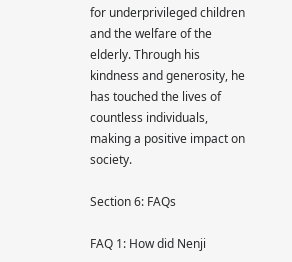for underprivileged children and the welfare of the elderly. Through his kindness and generosity, he has touched the lives of countless individuals, making a positive impact on society.

Section 6: FAQs

FAQ 1: How did Nenji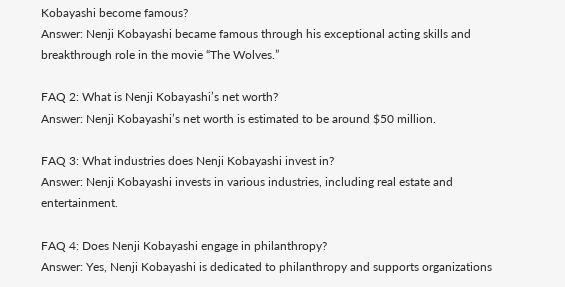Kobayashi become famous?
Answer: Nenji Kobayashi became famous through his exceptional acting skills and breakthrough role in the movie “The Wolves.”

FAQ 2: What is Nenji Kobayashi’s net worth?
Answer: Nenji Kobayashi’s net worth is estimated to be around $50 million.

FAQ 3: What industries does Nenji Kobayashi invest in?
Answer: Nenji Kobayashi invests in various industries, including real estate and entertainment.

FAQ 4: Does Nenji Kobayashi engage in philanthropy?
Answer: Yes, Nenji Kobayashi is dedicated to philanthropy and supports organizations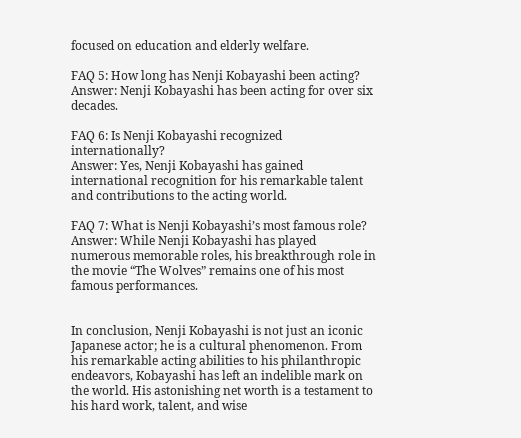focused on education and elderly welfare.

FAQ 5: How long has Nenji Kobayashi been acting?
Answer: Nenji Kobayashi has been acting for over six decades.

FAQ 6: Is Nenji Kobayashi recognized internationally?
Answer: Yes, Nenji Kobayashi has gained international recognition for his remarkable talent and contributions to the acting world.

FAQ 7: What is Nenji Kobayashi’s most famous role?
Answer: While Nenji Kobayashi has played numerous memorable roles, his breakthrough role in the movie “The Wolves” remains one of his most famous performances.


In conclusion, Nenji Kobayashi is not just an iconic Japanese actor; he is a cultural phenomenon. From his remarkable acting abilities to his philanthropic endeavors, Kobayashi has left an indelible mark on the world. His astonishing net worth is a testament to his hard work, talent, and wise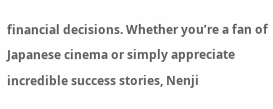financial decisions. Whether you’re a fan of Japanese cinema or simply appreciate incredible success stories, Nenji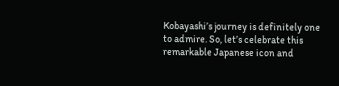Kobayashi’s journey is definitely one to admire. So, let’s celebrate this remarkable Japanese icon and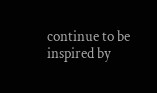continue to be inspired by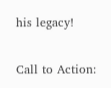his legacy!

Call to Action: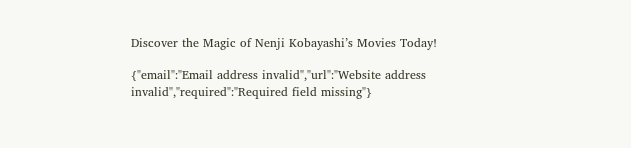Discover the Magic of Nenji Kobayashi’s Movies Today!

{"email":"Email address invalid","url":"Website address invalid","required":"Required field missing"}